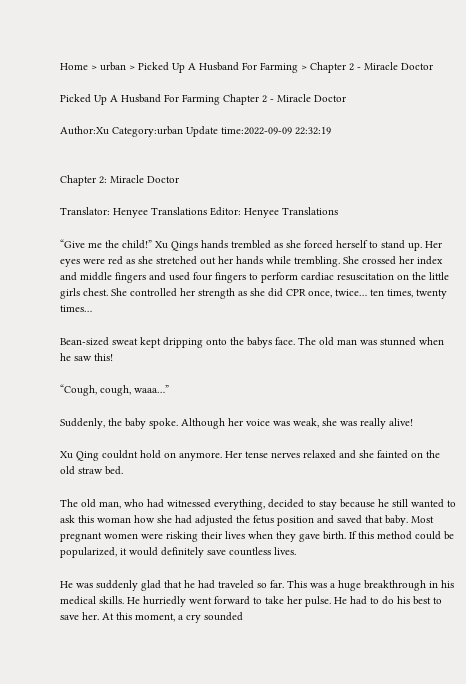Home > urban > Picked Up A Husband For Farming > Chapter 2 - Miracle Doctor

Picked Up A Husband For Farming Chapter 2 - Miracle Doctor

Author:Xu Category:urban Update time:2022-09-09 22:32:19


Chapter 2: Miracle Doctor

Translator: Henyee Translations Editor: Henyee Translations

“Give me the child!” Xu Qings hands trembled as she forced herself to stand up. Her eyes were red as she stretched out her hands while trembling. She crossed her index and middle fingers and used four fingers to perform cardiac resuscitation on the little girls chest. She controlled her strength as she did CPR once, twice… ten times, twenty times…

Bean-sized sweat kept dripping onto the babys face. The old man was stunned when he saw this!

“Cough, cough, waaa…”

Suddenly, the baby spoke. Although her voice was weak, she was really alive!

Xu Qing couldnt hold on anymore. Her tense nerves relaxed and she fainted on the old straw bed.

The old man, who had witnessed everything, decided to stay because he still wanted to ask this woman how she had adjusted the fetus position and saved that baby. Most pregnant women were risking their lives when they gave birth. If this method could be popularized, it would definitely save countless lives.

He was suddenly glad that he had traveled so far. This was a huge breakthrough in his medical skills. He hurriedly went forward to take her pulse. He had to do his best to save her. At this moment, a cry sounded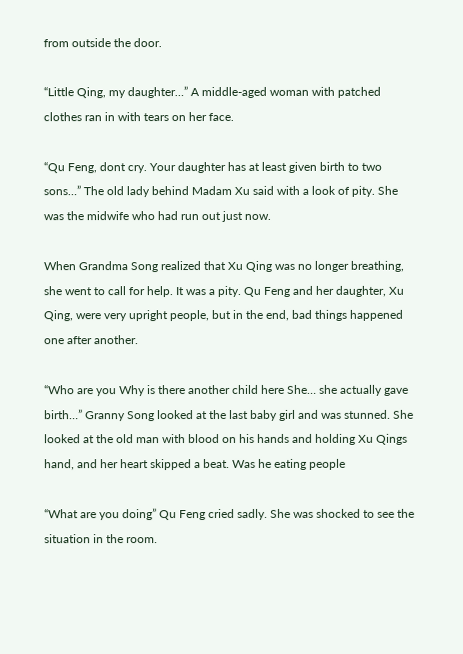from outside the door.

“Little Qing, my daughter…” A middle-aged woman with patched clothes ran in with tears on her face.

“Qu Feng, dont cry. Your daughter has at least given birth to two sons…” The old lady behind Madam Xu said with a look of pity. She was the midwife who had run out just now.

When Grandma Song realized that Xu Qing was no longer breathing, she went to call for help. It was a pity. Qu Feng and her daughter, Xu Qing, were very upright people, but in the end, bad things happened one after another.

“Who are you Why is there another child here She… she actually gave birth…” Granny Song looked at the last baby girl and was stunned. She looked at the old man with blood on his hands and holding Xu Qings hand, and her heart skipped a beat. Was he eating people

“What are you doing” Qu Feng cried sadly. She was shocked to see the situation in the room.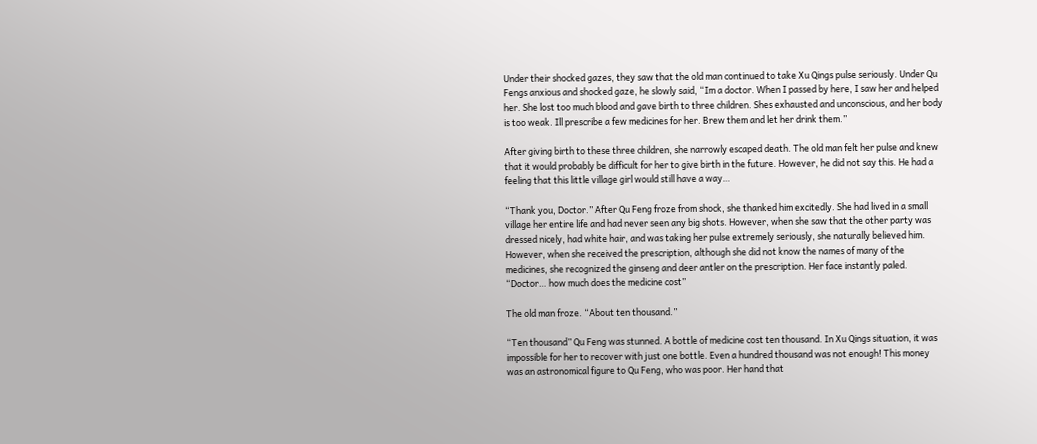Under their shocked gazes, they saw that the old man continued to take Xu Qings pulse seriously. Under Qu Fengs anxious and shocked gaze, he slowly said, “Im a doctor. When I passed by here, I saw her and helped her. She lost too much blood and gave birth to three children. Shes exhausted and unconscious, and her body is too weak. Ill prescribe a few medicines for her. Brew them and let her drink them.”

After giving birth to these three children, she narrowly escaped death. The old man felt her pulse and knew that it would probably be difficult for her to give birth in the future. However, he did not say this. He had a feeling that this little village girl would still have a way…

“Thank you, Doctor.” After Qu Feng froze from shock, she thanked him excitedly. She had lived in a small village her entire life and had never seen any big shots. However, when she saw that the other party was dressed nicely, had white hair, and was taking her pulse extremely seriously, she naturally believed him. However, when she received the prescription, although she did not know the names of many of the medicines, she recognized the ginseng and deer antler on the prescription. Her face instantly paled. “Doctor… how much does the medicine cost”

The old man froze. “About ten thousand.”

“Ten thousand” Qu Feng was stunned. A bottle of medicine cost ten thousand. In Xu Qings situation, it was impossible for her to recover with just one bottle. Even a hundred thousand was not enough! This money was an astronomical figure to Qu Feng, who was poor. Her hand that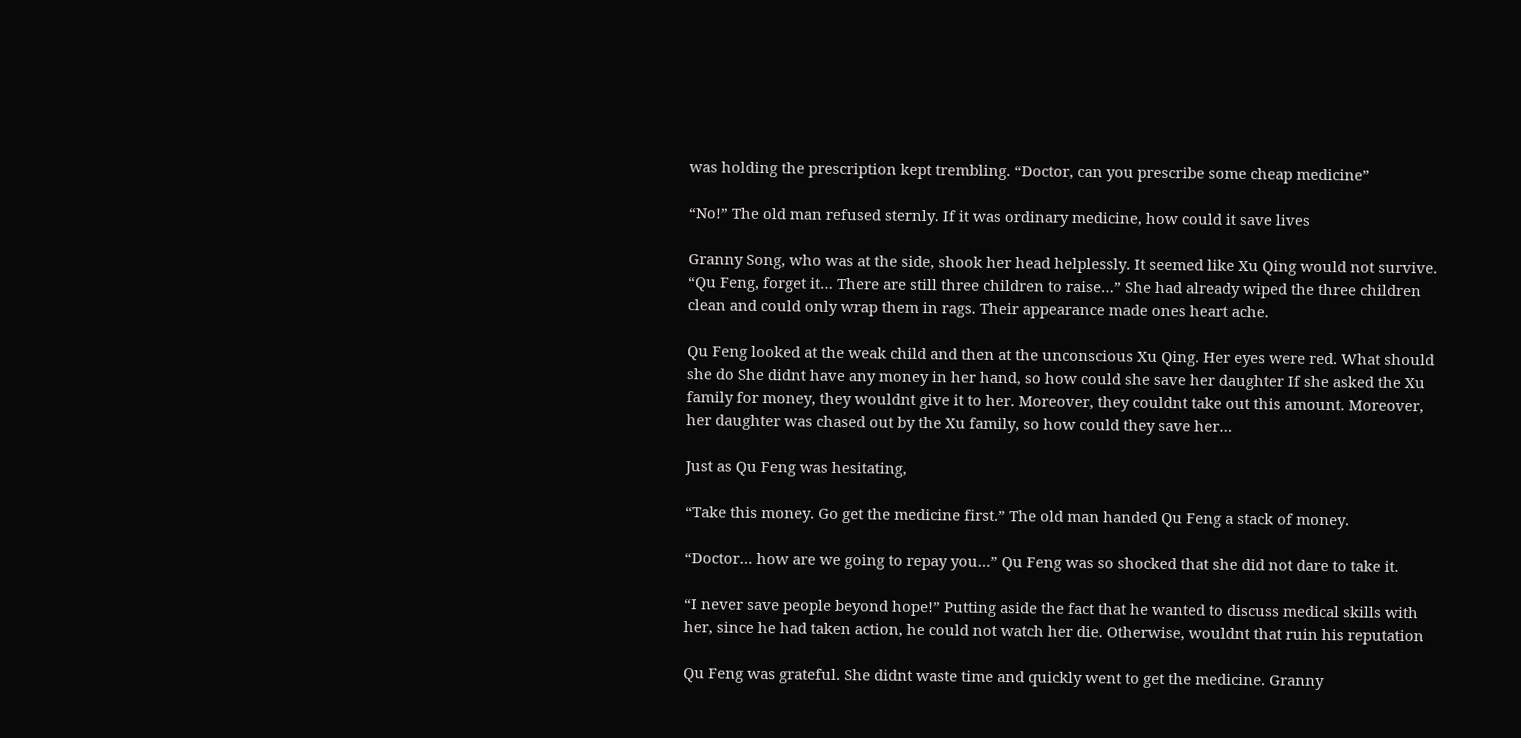was holding the prescription kept trembling. “Doctor, can you prescribe some cheap medicine”

“No!” The old man refused sternly. If it was ordinary medicine, how could it save lives

Granny Song, who was at the side, shook her head helplessly. It seemed like Xu Qing would not survive. “Qu Feng, forget it… There are still three children to raise…” She had already wiped the three children clean and could only wrap them in rags. Their appearance made ones heart ache.

Qu Feng looked at the weak child and then at the unconscious Xu Qing. Her eyes were red. What should she do She didnt have any money in her hand, so how could she save her daughter If she asked the Xu family for money, they wouldnt give it to her. Moreover, they couldnt take out this amount. Moreover, her daughter was chased out by the Xu family, so how could they save her…

Just as Qu Feng was hesitating,

“Take this money. Go get the medicine first.” The old man handed Qu Feng a stack of money.

“Doctor… how are we going to repay you…” Qu Feng was so shocked that she did not dare to take it.

“I never save people beyond hope!” Putting aside the fact that he wanted to discuss medical skills with her, since he had taken action, he could not watch her die. Otherwise, wouldnt that ruin his reputation

Qu Feng was grateful. She didnt waste time and quickly went to get the medicine. Granny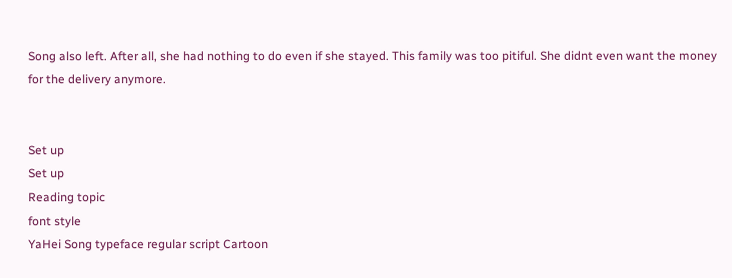Song also left. After all, she had nothing to do even if she stayed. This family was too pitiful. She didnt even want the money for the delivery anymore.


Set up
Set up
Reading topic
font style
YaHei Song typeface regular script Cartoon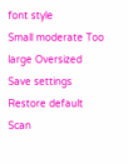font style
Small moderate Too large Oversized
Save settings
Restore default
Scan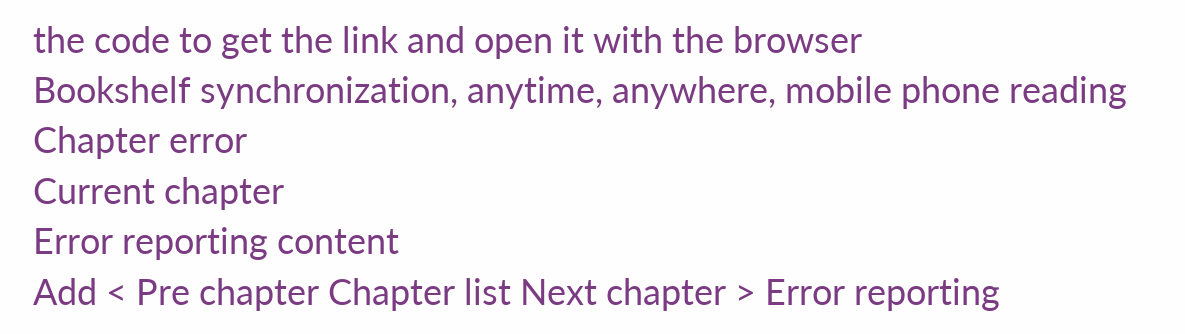the code to get the link and open it with the browser
Bookshelf synchronization, anytime, anywhere, mobile phone reading
Chapter error
Current chapter
Error reporting content
Add < Pre chapter Chapter list Next chapter > Error reporting